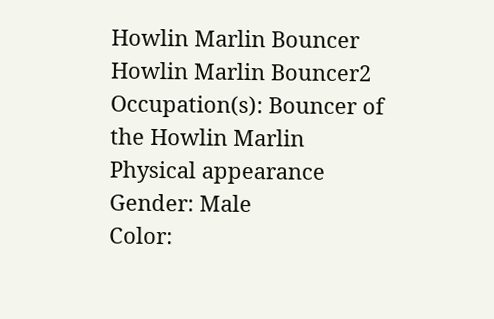Howlin Marlin Bouncer
Howlin Marlin Bouncer2
Occupation(s): Bouncer of the Howlin Marlin
Physical appearance
Gender: Male
Color: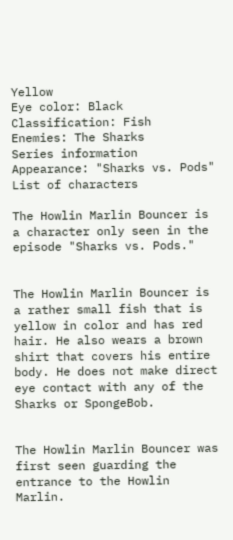Yellow
Eye color: Black
Classification: Fish
Enemies: The Sharks
Series information
Appearance: "Sharks vs. Pods"
List of characters

The Howlin Marlin Bouncer is a character only seen in the episode "Sharks vs. Pods."


The Howlin Marlin Bouncer is a rather small fish that is yellow in color and has red hair. He also wears a brown shirt that covers his entire body. He does not make direct eye contact with any of the Sharks or SpongeBob.


The Howlin Marlin Bouncer was first seen guarding the entrance to the Howlin Marlin.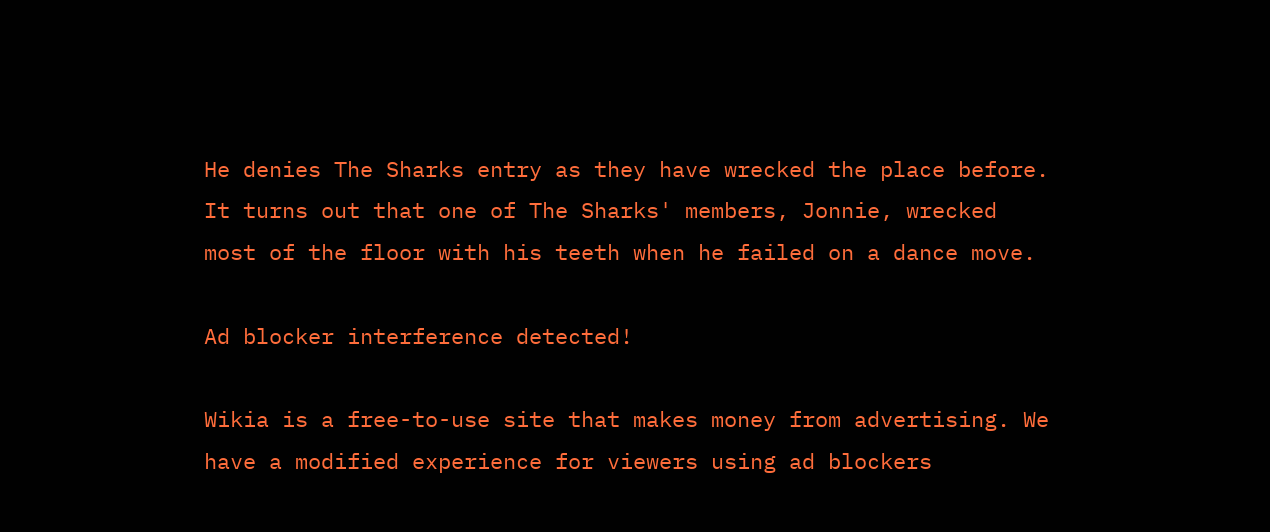He denies The Sharks entry as they have wrecked the place before. It turns out that one of The Sharks' members, Jonnie, wrecked most of the floor with his teeth when he failed on a dance move.

Ad blocker interference detected!

Wikia is a free-to-use site that makes money from advertising. We have a modified experience for viewers using ad blockers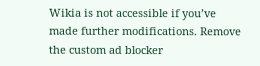Wikia is not accessible if you’ve made further modifications. Remove the custom ad blocker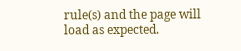rule(s) and the page will load as expected.